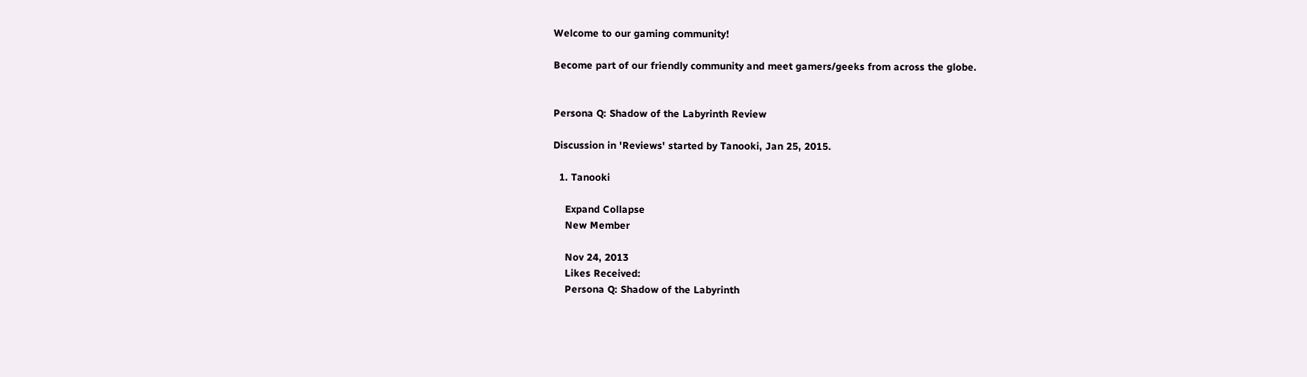Welcome to our gaming community!

Become part of our friendly community and meet gamers/geeks from across the globe.


Persona Q: Shadow of the Labyrinth Review

Discussion in 'Reviews' started by Tanooki, Jan 25, 2015.

  1. Tanooki

    Expand Collapse
    New Member

    Nov 24, 2013
    Likes Received:
    Persona Q: Shadow of the Labyrinth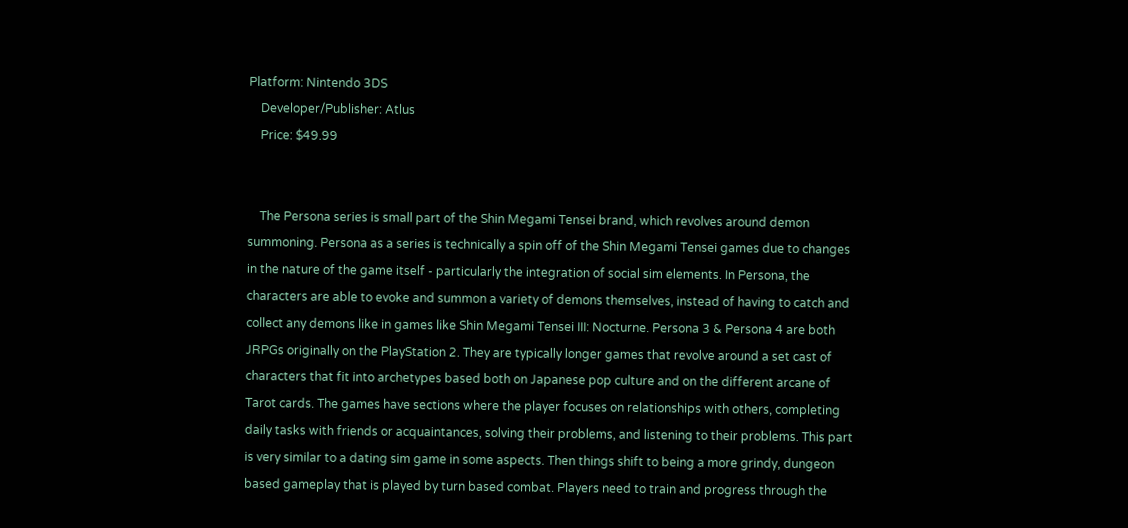Platform: Nintendo 3DS
    Developer/Publisher: Atlus
    Price: $49.99


    The Persona series is small part of the Shin Megami Tensei brand, which revolves around demon summoning. Persona as a series is technically a spin off of the Shin Megami Tensei games due to changes in the nature of the game itself - particularly the integration of social sim elements. In Persona, the characters are able to evoke and summon a variety of demons themselves, instead of having to catch and collect any demons like in games like Shin Megami Tensei III: Nocturne. Persona 3 & Persona 4 are both JRPGs originally on the PlayStation 2. They are typically longer games that revolve around a set cast of characters that fit into archetypes based both on Japanese pop culture and on the different arcane of Tarot cards. The games have sections where the player focuses on relationships with others, completing daily tasks with friends or acquaintances, solving their problems, and listening to their problems. This part is very similar to a dating sim game in some aspects. Then things shift to being a more grindy, dungeon based gameplay that is played by turn based combat. Players need to train and progress through the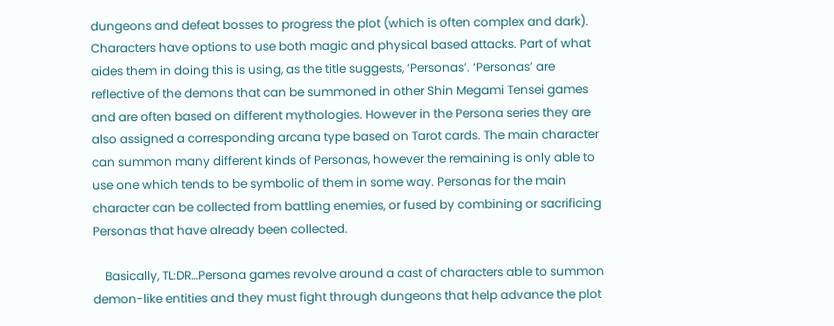dungeons and defeat bosses to progress the plot (which is often complex and dark). Characters have options to use both magic and physical based attacks. Part of what aides them in doing this is using, as the title suggests, ‘Personas’. ‘Personas’ are reflective of the demons that can be summoned in other Shin Megami Tensei games and are often based on different mythologies. However in the Persona series they are also assigned a corresponding arcana type based on Tarot cards. The main character can summon many different kinds of Personas, however the remaining is only able to use one which tends to be symbolic of them in some way. Personas for the main character can be collected from battling enemies, or fused by combining or sacrificing Personas that have already been collected.

    Basically, TL:DR…Persona games revolve around a cast of characters able to summon demon-like entities and they must fight through dungeons that help advance the plot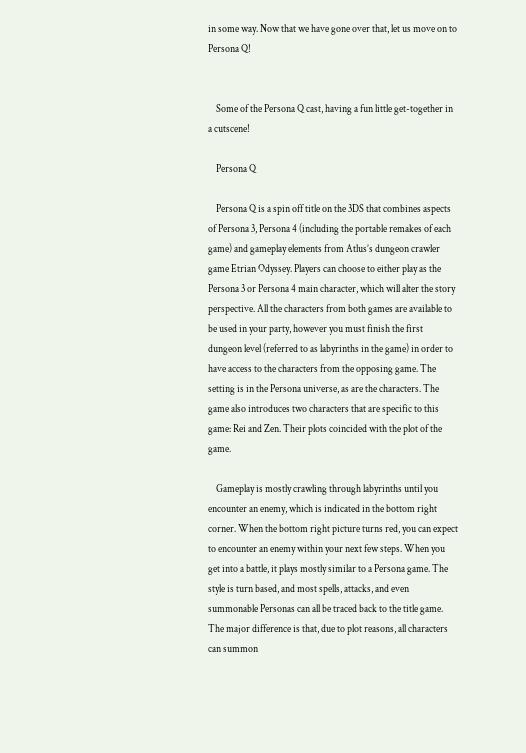in some way. Now that we have gone over that, let us move on to Persona Q!


    Some of the Persona Q cast, having a fun little get-together in a cutscene!

    Persona Q

    Persona Q is a spin off title on the 3DS that combines aspects of Persona 3, Persona 4 (including the portable remakes of each game) and gameplay elements from Atlus’s dungeon crawler game Etrian Odyssey. Players can choose to either play as the Persona 3 or Persona 4 main character, which will alter the story perspective. All the characters from both games are available to be used in your party, however you must finish the first dungeon level (referred to as labyrinths in the game) in order to have access to the characters from the opposing game. The setting is in the Persona universe, as are the characters. The game also introduces two characters that are specific to this game: Rei and Zen. Their plots coincided with the plot of the game.

    Gameplay is mostly crawling through labyrinths until you encounter an enemy, which is indicated in the bottom right corner. When the bottom right picture turns red, you can expect to encounter an enemy within your next few steps. When you get into a battle, it plays mostly similar to a Persona game. The style is turn based, and most spells, attacks, and even summonable Personas can all be traced back to the title game. The major difference is that, due to plot reasons, all characters can summon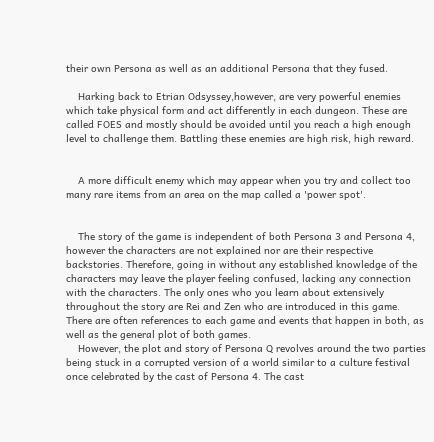their own Persona as well as an additional Persona that they fused.

    Harking back to Etrian Odsyssey,however, are very powerful enemies which take physical form and act differently in each dungeon. These are called FOES and mostly should be avoided until you reach a high enough level to challenge them. Battling these enemies are high risk, high reward.


    A more difficult enemy which may appear when you try and collect too many rare items from an area on the map called a 'power spot'.


    The story of the game is independent of both Persona 3 and Persona 4, however the characters are not explained nor are their respective backstories. Therefore, going in without any established knowledge of the characters may leave the player feeling confused, lacking any connection with the characters. The only ones who you learn about extensively throughout the story are Rei and Zen who are introduced in this game. There are often references to each game and events that happen in both, as well as the general plot of both games.
    However, the plot and story of Persona Q revolves around the two parties being stuck in a corrupted version of a world similar to a culture festival once celebrated by the cast of Persona 4. The cast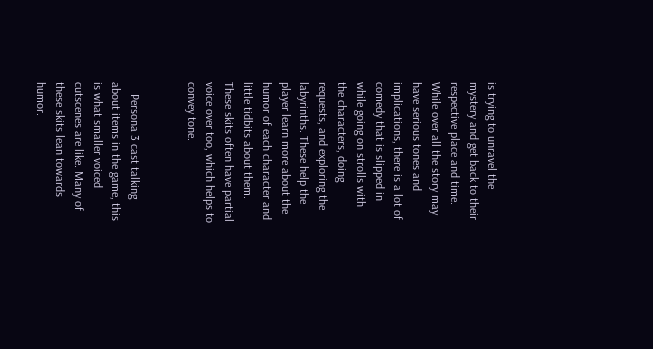is trying to unravel the mystery and get back to their respective place and time. While over all the story may have serious tones and implications, there is a lot of comedy that is slipped in while going on strolls with the characters, doing requests, and exploring the labyrinths. These help the player learn more about the humor of each character and little tidbits about them. These skits often have partial voice over too, which helps to convey tone.


    Persona 3 cast talking about items in the game, this is what smaller voiced cutscenes are like. Many of these skits lean towards humor.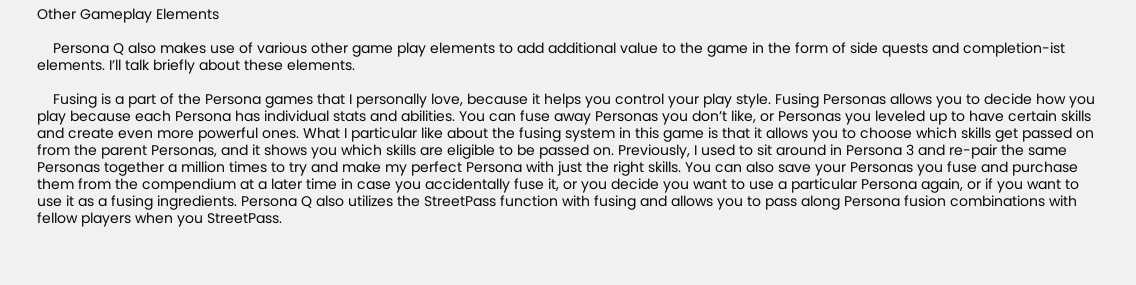Other Gameplay Elements

    Persona Q also makes use of various other game play elements to add additional value to the game in the form of side quests and completion-ist elements. I’ll talk briefly about these elements.

    Fusing is a part of the Persona games that I personally love, because it helps you control your play style. Fusing Personas allows you to decide how you play because each Persona has individual stats and abilities. You can fuse away Personas you don’t like, or Personas you leveled up to have certain skills and create even more powerful ones. What I particular like about the fusing system in this game is that it allows you to choose which skills get passed on from the parent Personas, and it shows you which skills are eligible to be passed on. Previously, I used to sit around in Persona 3 and re-pair the same Personas together a million times to try and make my perfect Persona with just the right skills. You can also save your Personas you fuse and purchase them from the compendium at a later time in case you accidentally fuse it, or you decide you want to use a particular Persona again, or if you want to use it as a fusing ingredients. Persona Q also utilizes the StreetPass function with fusing and allows you to pass along Persona fusion combinations with fellow players when you StreetPass.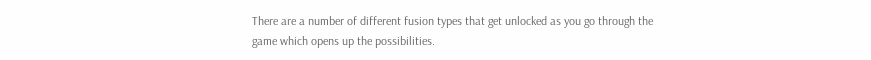There are a number of different fusion types that get unlocked as you go through the game which opens up the possibilities.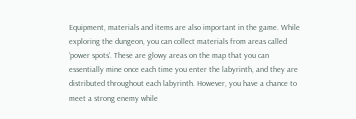Equipment, materials and items are also important in the game. While exploring the dungeon, you can collect materials from areas called ‘power spots’. These are glowy areas on the map that you can essentially mine once each time you enter the labyrinth, and they are distributed throughout each labyrinth. However, you have a chance to meet a strong enemy while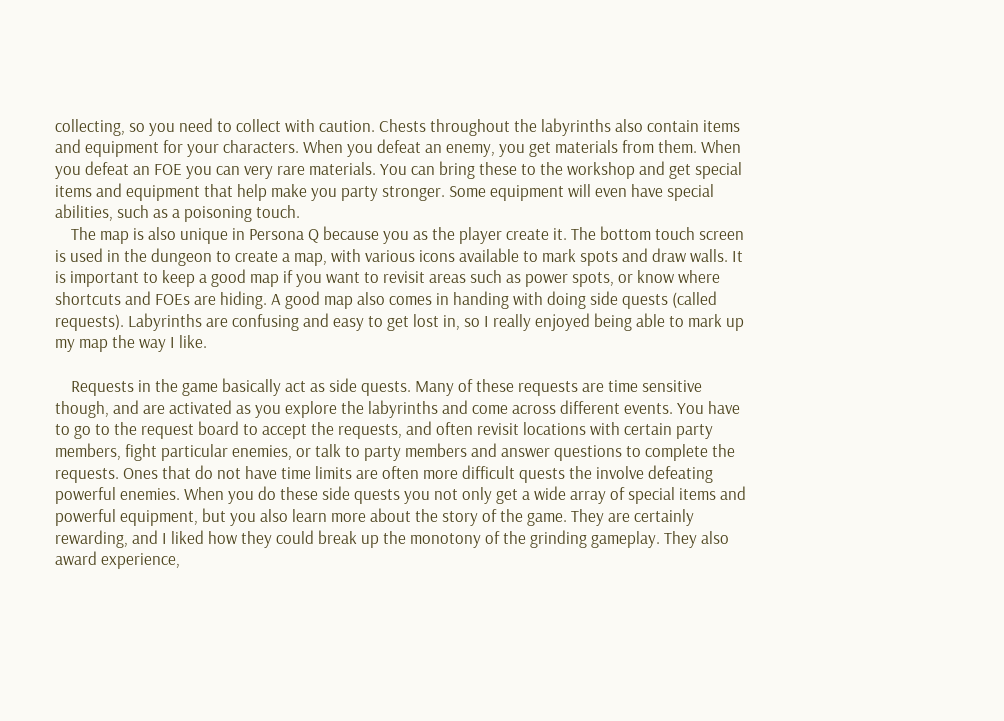collecting, so you need to collect with caution. Chests throughout the labyrinths also contain items and equipment for your characters. When you defeat an enemy, you get materials from them. When you defeat an FOE you can very rare materials. You can bring these to the workshop and get special items and equipment that help make you party stronger. Some equipment will even have special abilities, such as a poisoning touch.
    The map is also unique in Persona Q because you as the player create it. The bottom touch screen is used in the dungeon to create a map, with various icons available to mark spots and draw walls. It is important to keep a good map if you want to revisit areas such as power spots, or know where shortcuts and FOEs are hiding. A good map also comes in handing with doing side quests (called requests). Labyrinths are confusing and easy to get lost in, so I really enjoyed being able to mark up my map the way I like.

    Requests in the game basically act as side quests. Many of these requests are time sensitive though, and are activated as you explore the labyrinths and come across different events. You have to go to the request board to accept the requests, and often revisit locations with certain party members, fight particular enemies, or talk to party members and answer questions to complete the requests. Ones that do not have time limits are often more difficult quests the involve defeating powerful enemies. When you do these side quests you not only get a wide array of special items and powerful equipment, but you also learn more about the story of the game. They are certainly rewarding, and I liked how they could break up the monotony of the grinding gameplay. They also award experience,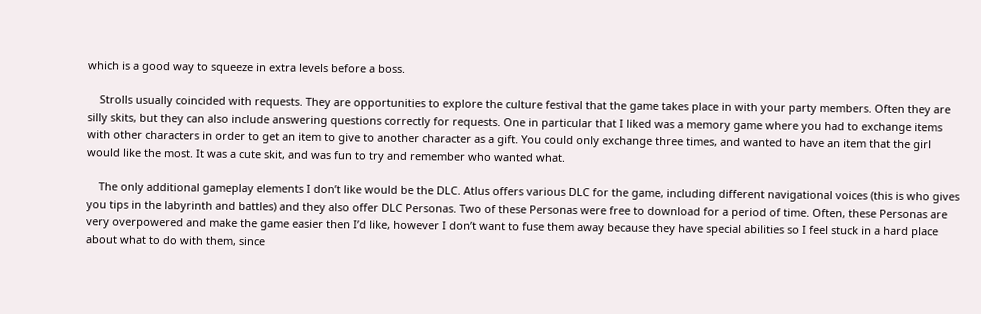which is a good way to squeeze in extra levels before a boss.

    Strolls usually coincided with requests. They are opportunities to explore the culture festival that the game takes place in with your party members. Often they are silly skits, but they can also include answering questions correctly for requests. One in particular that I liked was a memory game where you had to exchange items with other characters in order to get an item to give to another character as a gift. You could only exchange three times, and wanted to have an item that the girl would like the most. It was a cute skit, and was fun to try and remember who wanted what.

    The only additional gameplay elements I don’t like would be the DLC. Atlus offers various DLC for the game, including different navigational voices (this is who gives you tips in the labyrinth and battles) and they also offer DLC Personas. Two of these Personas were free to download for a period of time. Often, these Personas are very overpowered and make the game easier then I’d like, however I don’t want to fuse them away because they have special abilities so I feel stuck in a hard place about what to do with them, since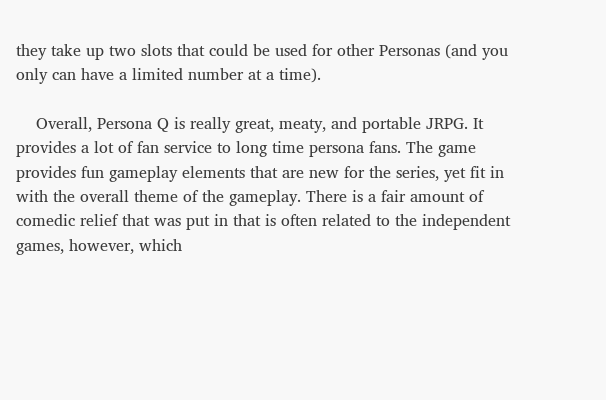they take up two slots that could be used for other Personas (and you only can have a limited number at a time).

    Overall, Persona Q is really great, meaty, and portable JRPG. It provides a lot of fan service to long time persona fans. The game provides fun gameplay elements that are new for the series, yet fit in with the overall theme of the gameplay. There is a fair amount of comedic relief that was put in that is often related to the independent games, however, which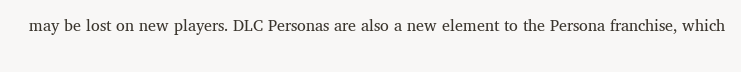may be lost on new players. DLC Personas are also a new element to the Persona franchise, which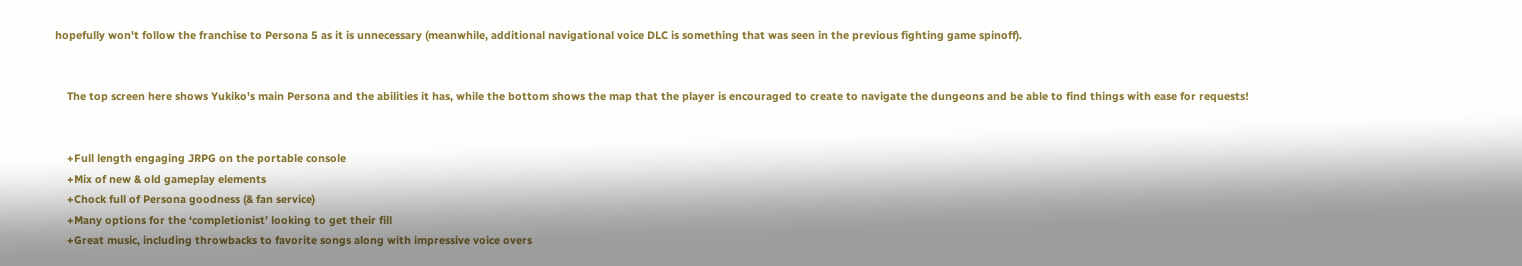hopefully won't follow the franchise to Persona 5 as it is unnecessary (meanwhile, additional navigational voice DLC is something that was seen in the previous fighting game spinoff).


    The top screen here shows Yukiko's main Persona and the abilities it has, while the bottom shows the map that the player is encouraged to create to navigate the dungeons and be able to find things with ease for requests!


    +Full length engaging JRPG on the portable console
    +Mix of new & old gameplay elements
    +Chock full of Persona goodness (& fan service)
    +Many options for the ‘completionist’ looking to get their fill
    +Great music, including throwbacks to favorite songs along with impressive voice overs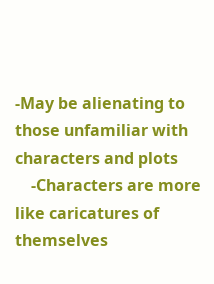-May be alienating to those unfamiliar with characters and plots
    -Characters are more like caricatures of themselves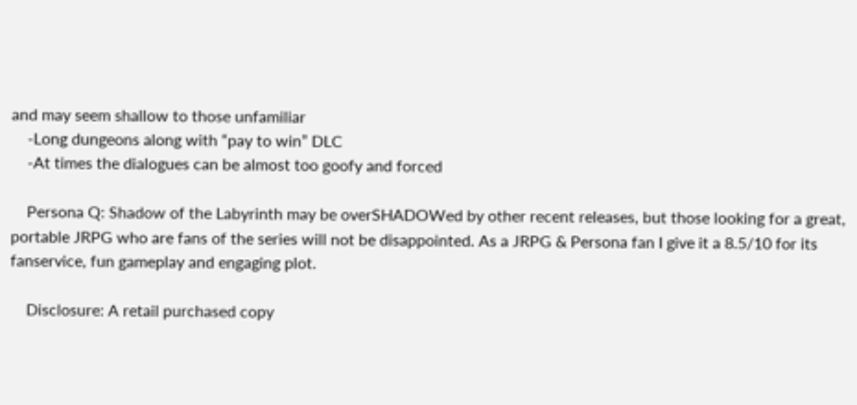and may seem shallow to those unfamiliar
    -Long dungeons along with “pay to win” DLC
    -At times the dialogues can be almost too goofy and forced

    Persona Q: Shadow of the Labyrinth may be overSHADOWed by other recent releases, but those looking for a great, portable JRPG who are fans of the series will not be disappointed. As a JRPG & Persona fan I give it a 8.5/10 for its fanservice, fun gameplay and engaging plot.

    Disclosure: A retail purchased copy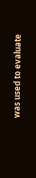was used to evaluate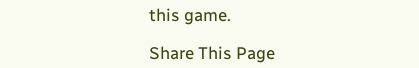this game.

Share This Page